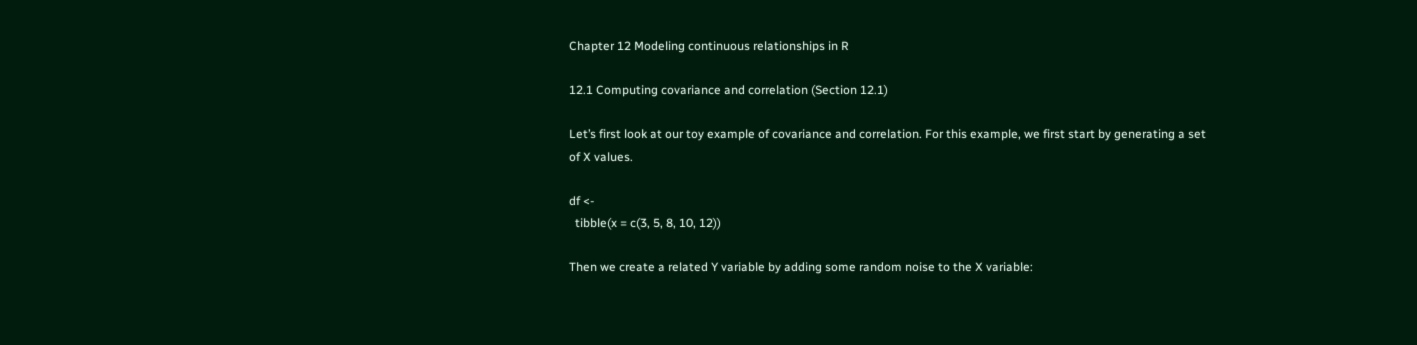Chapter 12 Modeling continuous relationships in R

12.1 Computing covariance and correlation (Section 12.1)

Let’s first look at our toy example of covariance and correlation. For this example, we first start by generating a set of X values.

df <-
  tibble(x = c(3, 5, 8, 10, 12))

Then we create a related Y variable by adding some random noise to the X variable: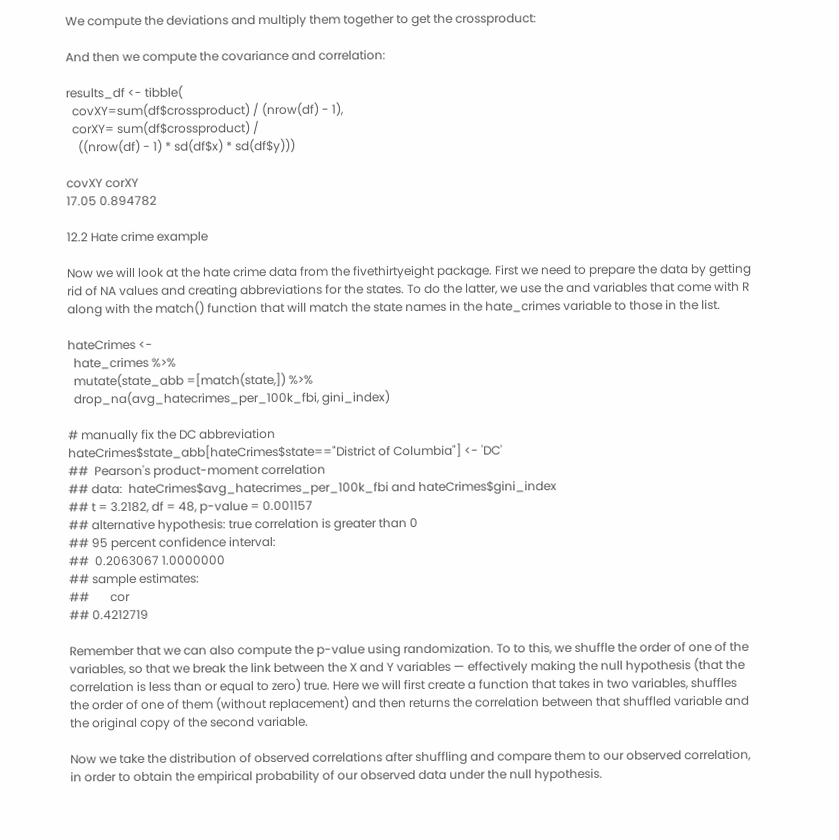We compute the deviations and multiply them together to get the crossproduct:

And then we compute the covariance and correlation:

results_df <- tibble(
  covXY=sum(df$crossproduct) / (nrow(df) - 1),
  corXY= sum(df$crossproduct) /
    ((nrow(df) - 1) * sd(df$x) * sd(df$y)))

covXY corXY
17.05 0.894782

12.2 Hate crime example

Now we will look at the hate crime data from the fivethirtyeight package. First we need to prepare the data by getting rid of NA values and creating abbreviations for the states. To do the latter, we use the and variables that come with R along with the match() function that will match the state names in the hate_crimes variable to those in the list.

hateCrimes <-
  hate_crimes %>%
  mutate(state_abb =[match(state,]) %>%
  drop_na(avg_hatecrimes_per_100k_fbi, gini_index)

# manually fix the DC abbreviation
hateCrimes$state_abb[hateCrimes$state=="District of Columbia"] <- 'DC'
##  Pearson's product-moment correlation
## data:  hateCrimes$avg_hatecrimes_per_100k_fbi and hateCrimes$gini_index
## t = 3.2182, df = 48, p-value = 0.001157
## alternative hypothesis: true correlation is greater than 0
## 95 percent confidence interval:
##  0.2063067 1.0000000
## sample estimates:
##       cor
## 0.4212719

Remember that we can also compute the p-value using randomization. To to this, we shuffle the order of one of the variables, so that we break the link between the X and Y variables — effectively making the null hypothesis (that the correlation is less than or equal to zero) true. Here we will first create a function that takes in two variables, shuffles the order of one of them (without replacement) and then returns the correlation between that shuffled variable and the original copy of the second variable.

Now we take the distribution of observed correlations after shuffling and compare them to our observed correlation, in order to obtain the empirical probability of our observed data under the null hypothesis.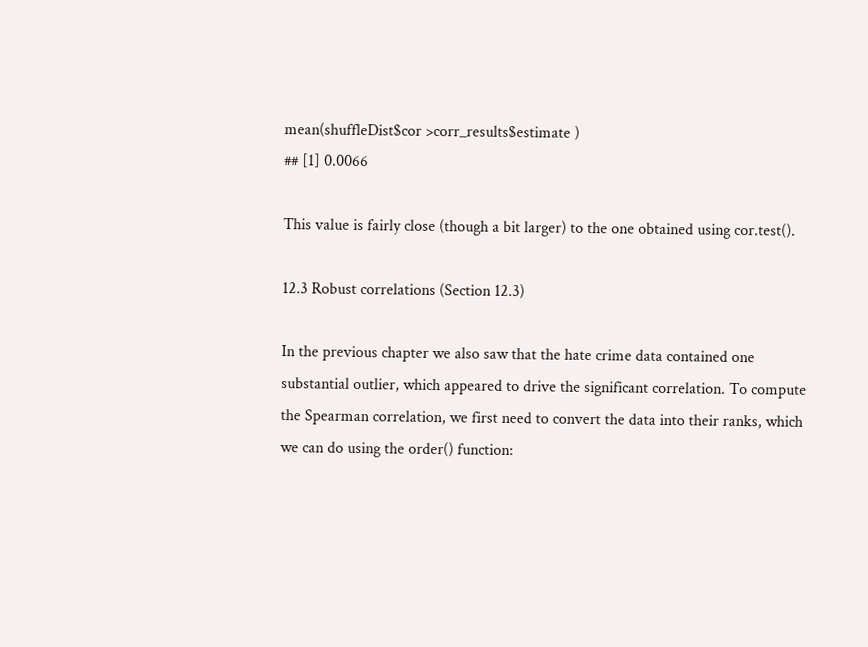mean(shuffleDist$cor >corr_results$estimate )
## [1] 0.0066

This value is fairly close (though a bit larger) to the one obtained using cor.test().

12.3 Robust correlations (Section 12.3)

In the previous chapter we also saw that the hate crime data contained one substantial outlier, which appeared to drive the significant correlation. To compute the Spearman correlation, we first need to convert the data into their ranks, which we can do using the order() function: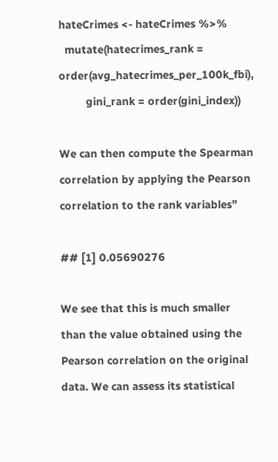hateCrimes <- hateCrimes %>%
  mutate(hatecrimes_rank = order(avg_hatecrimes_per_100k_fbi),
         gini_rank = order(gini_index))

We can then compute the Spearman correlation by applying the Pearson correlation to the rank variables”

## [1] 0.05690276

We see that this is much smaller than the value obtained using the Pearson correlation on the original data. We can assess its statistical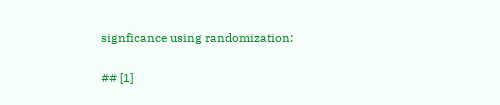signficance using randomization:

## [1]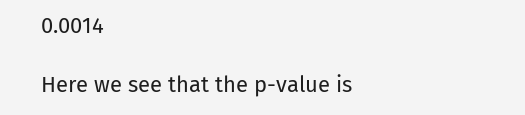0.0014

Here we see that the p-value is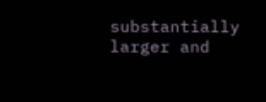substantially larger and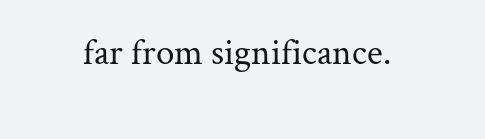far from significance.